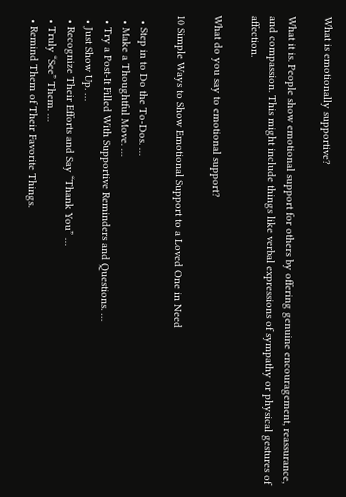What is emotionally supportive?

What it is. People show emotional support for others by offering genuine encouragement, reassurance, and compassion. This might include things like verbal expressions of sympathy or physical gestures of affection.

What do you say to emotional support?

10 Simple Ways to Show Emotional Support to a Loved One in Need

  • Step in to Do the To-Dos. …
  • Make a Thoughtful Move. …
  • Try a Post-It Filled With Supportive Reminders and Questions. …
  • Just Show Up. …
  • Recognize Their Efforts and Say “Thank You” …
  • Truly “See” Them. …
  • Remind Them of Their Favorite Things.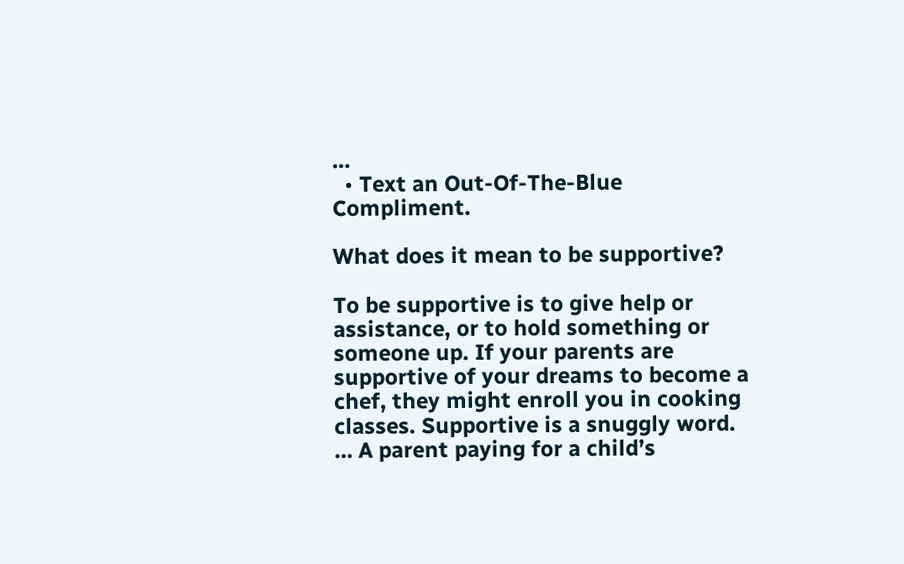…
  • Text an Out-Of-The-Blue Compliment.

What does it mean to be supportive?

To be supportive is to give help or assistance, or to hold something or someone up. If your parents are supportive of your dreams to become a chef, they might enroll you in cooking classes. Supportive is a snuggly word. … A parent paying for a child’s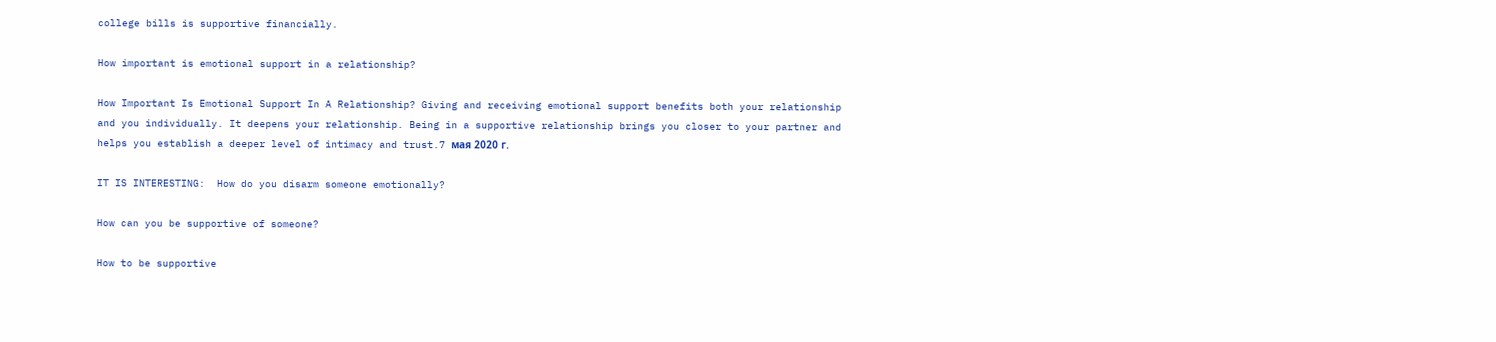college bills is supportive financially.

How important is emotional support in a relationship?

How Important Is Emotional Support In A Relationship? Giving and receiving emotional support benefits both your relationship and you individually. It deepens your relationship. Being in a supportive relationship brings you closer to your partner and helps you establish a deeper level of intimacy and trust.7 мая 2020 г.

IT IS INTERESTING:  How do you disarm someone emotionally?

How can you be supportive of someone?

How to be supportive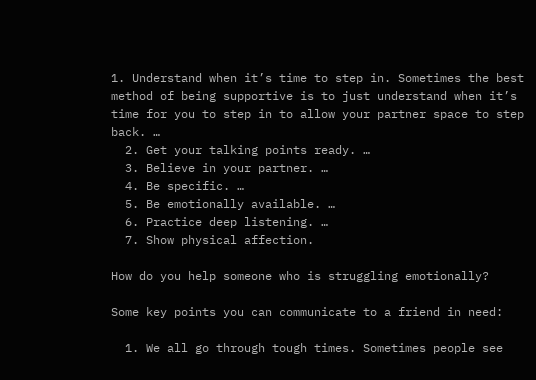1. Understand when it’s time to step in. Sometimes the best method of being supportive is to just understand when it’s time for you to step in to allow your partner space to step back. …
  2. Get your talking points ready. …
  3. Believe in your partner. …
  4. Be specific. …
  5. Be emotionally available. …
  6. Practice deep listening. …
  7. Show physical affection.

How do you help someone who is struggling emotionally?

Some key points you can communicate to a friend in need:

  1. We all go through tough times. Sometimes people see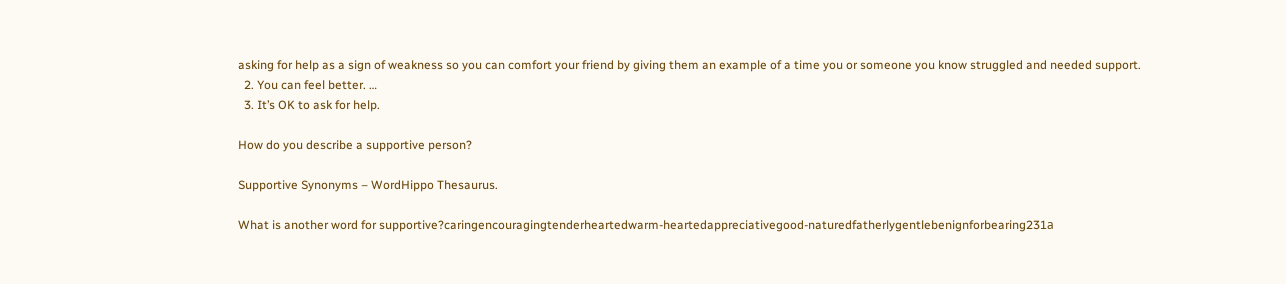asking for help as a sign of weakness so you can comfort your friend by giving them an example of a time you or someone you know struggled and needed support.
  2. You can feel better. …
  3. It’s OK to ask for help.

How do you describe a supportive person?

Supportive Synonyms – WordHippo Thesaurus.

What is another word for supportive?caringencouragingtenderheartedwarm-heartedappreciativegood-naturedfatherlygentlebenignforbearing231а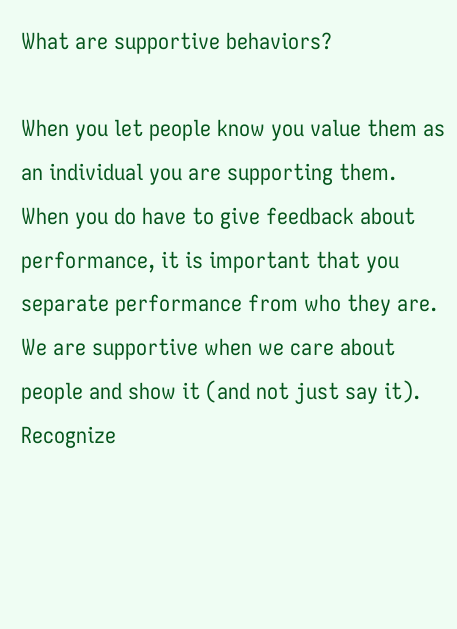What are supportive behaviors?

When you let people know you value them as an individual you are supporting them. When you do have to give feedback about performance, it is important that you separate performance from who they are. We are supportive when we care about people and show it (and not just say it). Recognize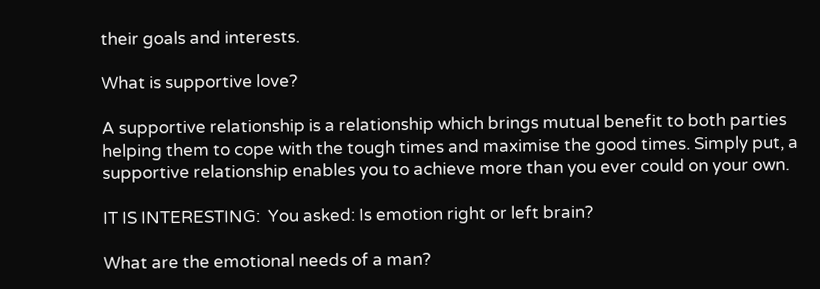their goals and interests.

What is supportive love?

A supportive relationship is a relationship which brings mutual benefit to both parties helping them to cope with the tough times and maximise the good times. Simply put, a supportive relationship enables you to achieve more than you ever could on your own.

IT IS INTERESTING:  You asked: Is emotion right or left brain?

What are the emotional needs of a man?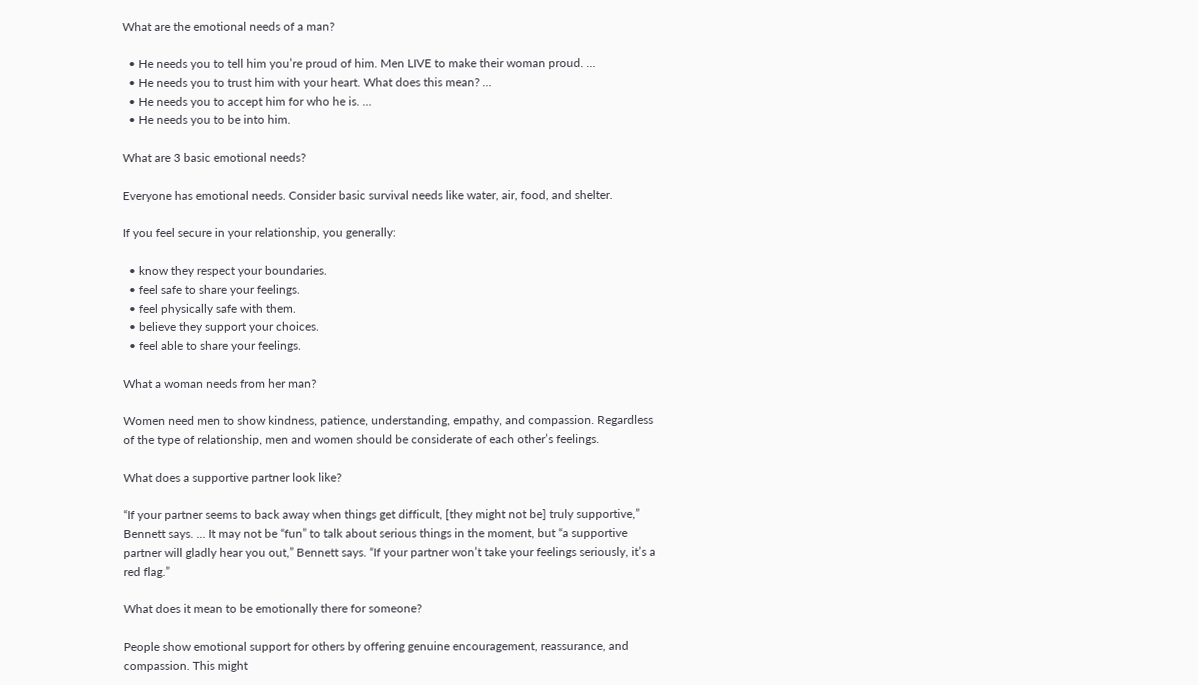What are the emotional needs of a man?

  • He needs you to tell him you’re proud of him. Men LIVE to make their woman proud. …
  • He needs you to trust him with your heart. What does this mean? …
  • He needs you to accept him for who he is. …
  • He needs you to be into him.

What are 3 basic emotional needs?

Everyone has emotional needs. Consider basic survival needs like water, air, food, and shelter.

If you feel secure in your relationship, you generally:

  • know they respect your boundaries.
  • feel safe to share your feelings.
  • feel physically safe with them.
  • believe they support your choices.
  • feel able to share your feelings.

What a woman needs from her man?

Women need men to show kindness, patience, understanding, empathy, and compassion. Regardless of the type of relationship, men and women should be considerate of each other’s feelings.

What does a supportive partner look like?

“If your partner seems to back away when things get difficult, [they might not be] truly supportive,” Bennett says. … It may not be “fun” to talk about serious things in the moment, but “a supportive partner will gladly hear you out,” Bennett says. “If your partner won’t take your feelings seriously, it’s a red flag.”

What does it mean to be emotionally there for someone?

People show emotional support for others by offering genuine encouragement, reassurance, and compassion. This might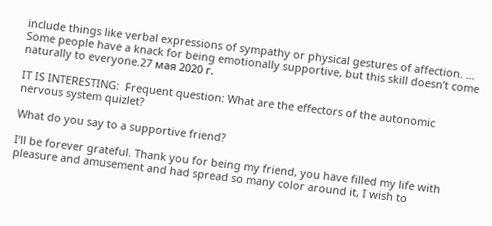include things like verbal expressions of sympathy or physical gestures of affection. … Some people have a knack for being emotionally supportive, but this skill doesn’t come naturally to everyone.27 мая 2020 г.

IT IS INTERESTING:  Frequent question: What are the effectors of the autonomic nervous system quizlet?

What do you say to a supportive friend?

I’ll be forever grateful. Thank you for being my friend, you have filled my life with pleasure and amusement and had spread so many color around it, I wish to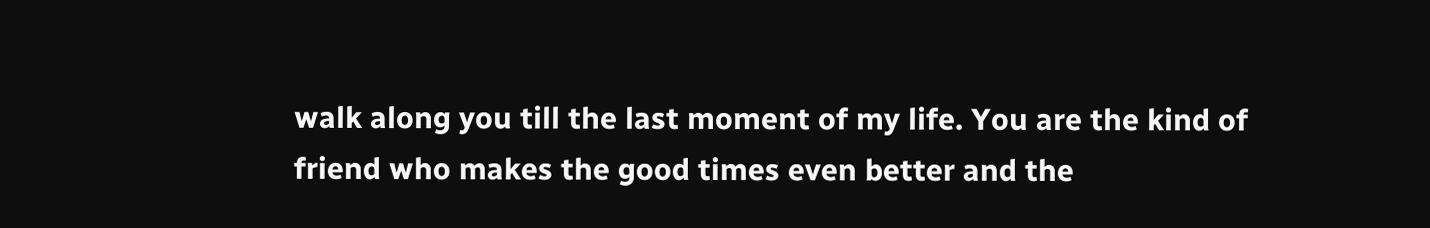walk along you till the last moment of my life. You are the kind of friend who makes the good times even better and the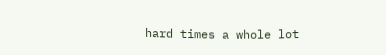hard times a whole lot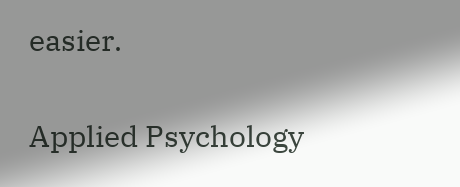easier.

Applied Psychology